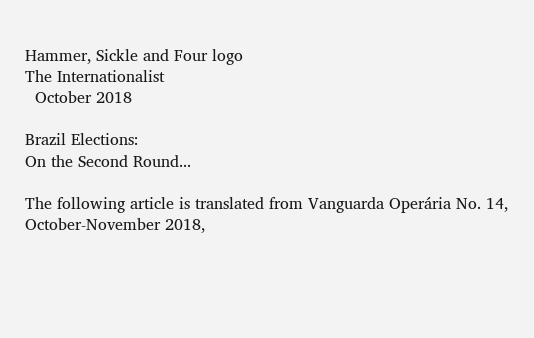Hammer, Sickle and Four logo
The Internationalist
  October 2018

Brazil Elections:
On the Second Round...

The following article is translated from Vanguarda Operária No. 14, October-November 2018,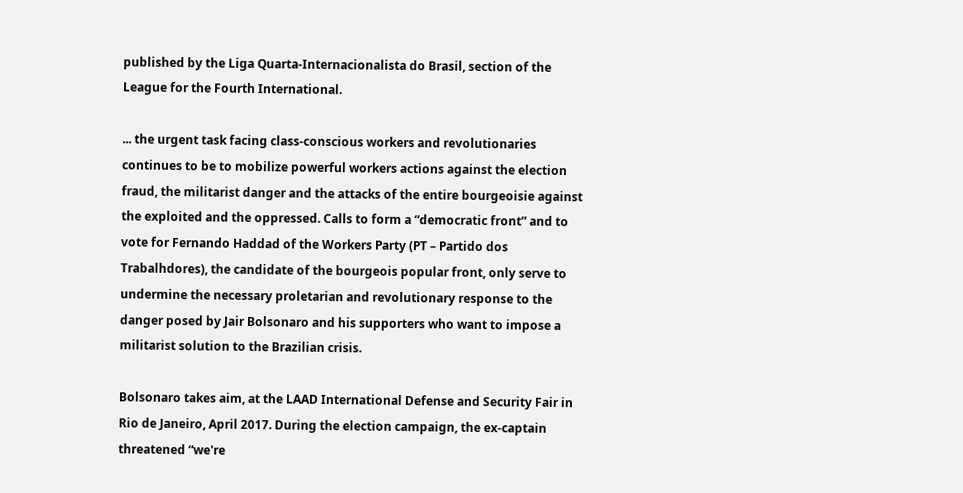published by the Liga Quarta-Internacionalista do Brasil, section of the League for the Fourth International.

... the urgent task facing class-conscious workers and revolutionaries continues to be to mobilize powerful workers actions against the election fraud, the militarist danger and the attacks of the entire bourgeoisie against the exploited and the oppressed. Calls to form a “democratic front” and to vote for Fernando Haddad of the Workers Party (PT – Partido dos Trabalhdores), the candidate of the bourgeois popular front, only serve to undermine the necessary proletarian and revolutionary response to the danger posed by Jair Bolsonaro and his supporters who want to impose a militarist solution to the Brazilian crisis.

Bolsonaro takes aim, at the LAAD International Defense and Security Fair in Rio de Janeiro, April 2017. During the election campaign, the ex-captain threatened “we're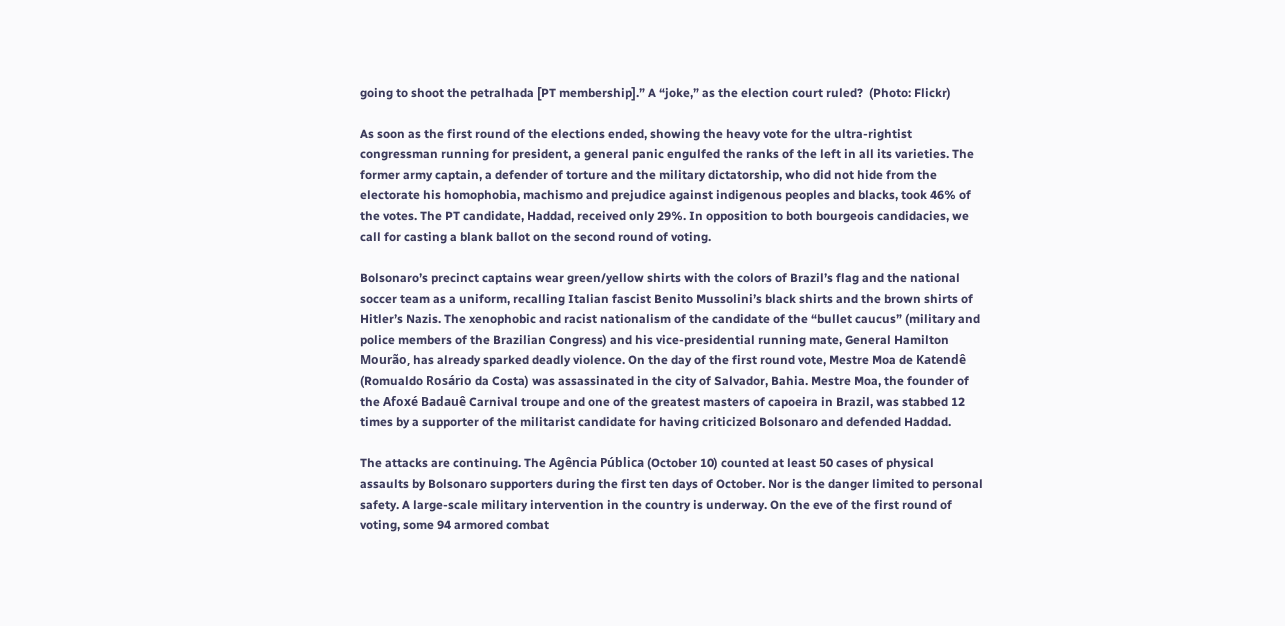going to shoot the petralhada [PT membership].” A “joke,” as the election court ruled?  (Photo: Flickr)

As soon as the first round of the elections ended, showing the heavy vote for the ultra-rightist congressman running for president, a general panic engulfed the ranks of the left in all its varieties. The former army captain, a defender of torture and the military dictatorship, who did not hide from the electorate his homophobia, machismo and prejudice against indigenous peoples and blacks, took 46% of the votes. The PT candidate, Haddad, received only 29%. In opposition to both bourgeois candidacies, we call for casting a blank ballot on the second round of voting.

Bolsonaro’s precinct captains wear green/yellow shirts with the colors of Brazil’s flag and the national soccer team as a uniform, recalling Italian fascist Benito Mussolini’s black shirts and the brown shirts of Hitler’s Nazis. The xenophobic and racist nationalism of the candidate of the “bullet caucus” (military and police members of the Brazilian Congress) and his vice-presidential running mate, General Hamilton Mourão, has already sparked deadly violence. On the day of the first round vote, Mestre Moa de Katendê (Romualdo Rosário da Costa) was assassinated in the city of Salvador, Bahia. Mestre Moa, the founder of the Afoxé Badauê Carnival troupe and one of the greatest masters of capoeira in Brazil, was stabbed 12 times by a supporter of the militarist candidate for having criticized Bolsonaro and defended Haddad.

The attacks are continuing. The Agência Pública (October 10) counted at least 50 cases of physical assaults by Bolsonaro supporters during the first ten days of October. Nor is the danger limited to personal safety. A large-scale military intervention in the country is underway. On the eve of the first round of voting, some 94 armored combat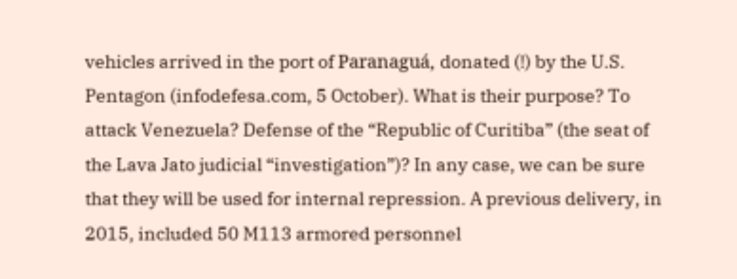vehicles arrived in the port of Paranaguá, donated (!) by the U.S. Pentagon (infodefesa.com, 5 October). What is their purpose? To attack Venezuela? Defense of the “Republic of Curitiba” (the seat of the Lava Jato judicial “investigation”)? In any case, we can be sure that they will be used for internal repression. A previous delivery, in 2015, included 50 M113 armored personnel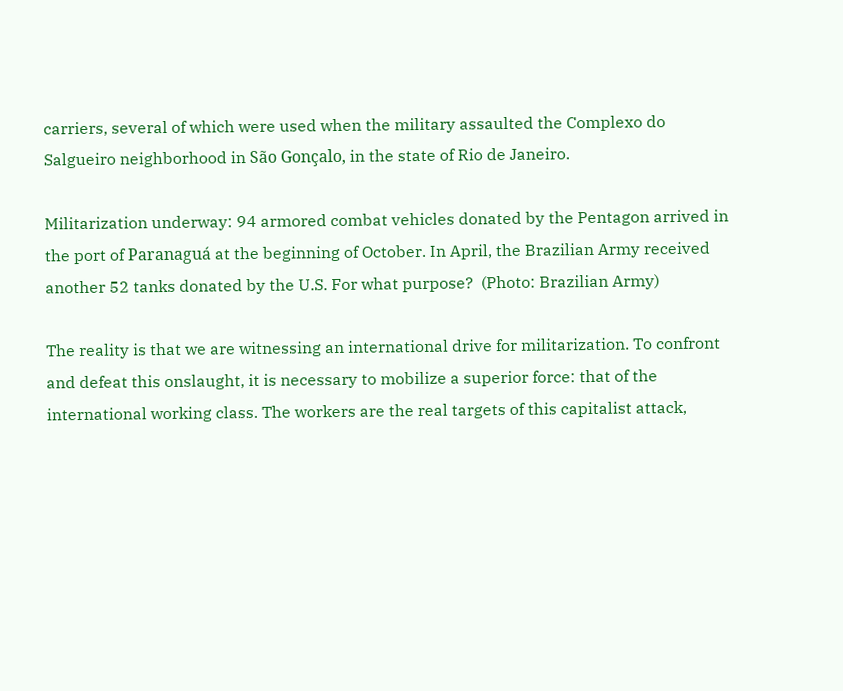carriers, several of which were used when the military assaulted the Complexo do Salgueiro neighborhood in São Gonçalo, in the state of Rio de Janeiro.

Militarization underway: 94 armored combat vehicles donated by the Pentagon arrived in the port of Paranaguá at the beginning of October. In April, the Brazilian Army received another 52 tanks donated by the U.S. For what purpose?  (Photo: Brazilian Army)

The reality is that we are witnessing an international drive for militarization. To confront and defeat this onslaught, it is necessary to mobilize a superior force: that of the international working class. The workers are the real targets of this capitalist attack,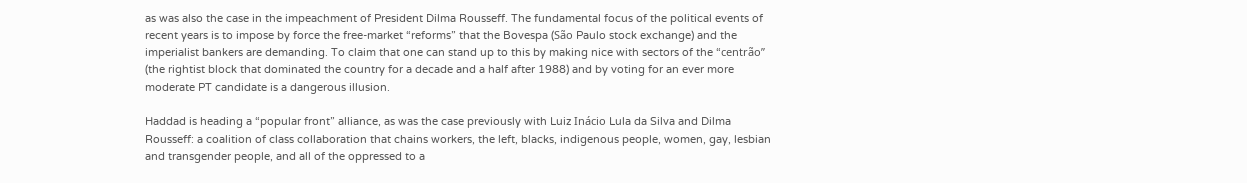as was also the case in the impeachment of President Dilma Rousseff. The fundamental focus of the political events of recent years is to impose by force the free-market “reforms” that the Bovespa (São Paulo stock exchange) and the imperialist bankers are demanding. To claim that one can stand up to this by making nice with sectors of the “centrão” (the rightist block that dominated the country for a decade and a half after 1988) and by voting for an ever more moderate PT candidate is a dangerous illusion.

Haddad is heading a “popular front” alliance, as was the case previously with Luiz Inácio Lula da Silva and Dilma Rousseff: a coalition of class collaboration that chains workers, the left, blacks, indigenous people, women, gay, lesbian and transgender people, and all of the oppressed to a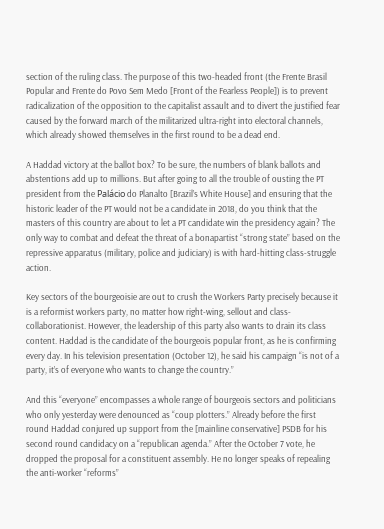section of the ruling class. The purpose of this two-headed front (the Frente Brasil Popular and Frente do Povo Sem Medo [Front of the Fearless People]) is to prevent radicalization of the opposition to the capitalist assault and to divert the justified fear caused by the forward march of the militarized ultra-right into electoral channels, which already showed themselves in the first round to be a dead end.

A Haddad victory at the ballot box? To be sure, the numbers of blank ballots and abstentions add up to millions. But after going to all the trouble of ousting the PT president from the Palácio do Planalto [Brazil’s White House] and ensuring that the historic leader of the PT would not be a candidate in 2018, do you think that the masters of this country are about to let a PT candidate win the presidency again? The only way to combat and defeat the threat of a bonapartist “strong state” based on the repressive apparatus (military, police and judiciary) is with hard-hitting class-struggle action.

Key sectors of the bourgeoisie are out to crush the Workers Party precisely because it is a reformist workers party, no matter how right-wing, sellout and class-collaborationist. However, the leadership of this party also wants to drain its class content. Haddad is the candidate of the bourgeois popular front, as he is confirming every day. In his television presentation (October 12), he said his campaign “is not of a party, it’s of everyone who wants to change the country.”

And this “everyone” encompasses a whole range of bourgeois sectors and politicians who only yesterday were denounced as “coup plotters.” Already before the first round Haddad conjured up support from the [mainline conservative] PSDB for his second round candidacy on a “republican agenda.” After the October 7 vote, he dropped the proposal for a constituent assembly. He no longer speaks of repealing the anti-worker “reforms”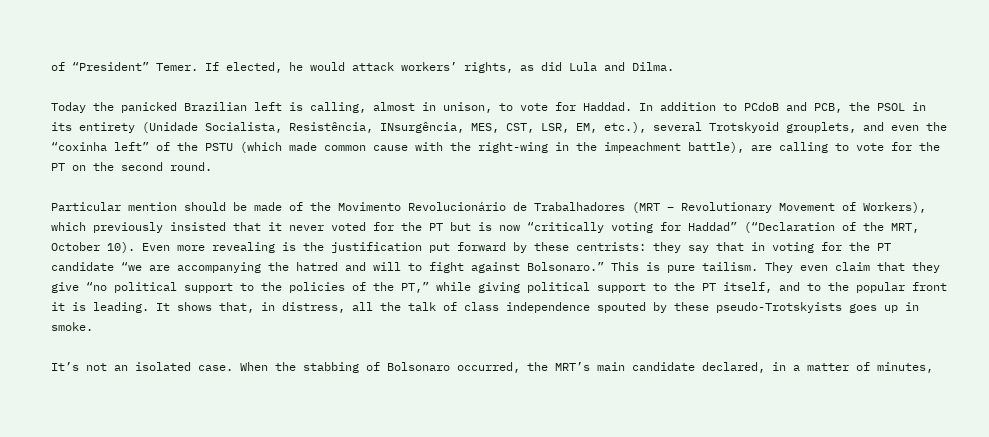of “President” Temer. If elected, he would attack workers’ rights, as did Lula and Dilma.

Today the panicked Brazilian left is calling, almost in unison, to vote for Haddad. In addition to PCdoB and PCB, the PSOL in its entirety (Unidade Socialista, Resistência, INsurgência, MES, CST, LSR, EM, etc.), several Trotskyoid grouplets, and even the “coxinha left” of the PSTU (which made common cause with the right-wing in the impeachment battle), are calling to vote for the PT on the second round.

Particular mention should be made of the Movimento Revolucionário de Trabalhadores (MRT – Revolutionary Movement of Workers), which previously insisted that it never voted for the PT but is now “critically voting for Haddad” (“Declaration of the MRT, October 10). Even more revealing is the justification put forward by these centrists: they say that in voting for the PT candidate “we are accompanying the hatred and will to fight against Bolsonaro.” This is pure tailism. They even claim that they give “no political support to the policies of the PT,” while giving political support to the PT itself, and to the popular front it is leading. It shows that, in distress, all the talk of class independence spouted by these pseudo-Trotskyists goes up in smoke.

It’s not an isolated case. When the stabbing of Bolsonaro occurred, the MRT’s main candidate declared, in a matter of minutes,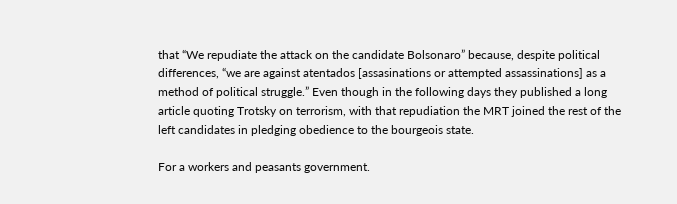that “We repudiate the attack on the candidate Bolsonaro” because, despite political differences, “we are against atentados [assasinations or attempted assassinations] as a method of political struggle.” Even though in the following days they published a long article quoting Trotsky on terrorism, with that repudiation the MRT joined the rest of the left candidates in pledging obedience to the bourgeois state.

For a workers and peasants government.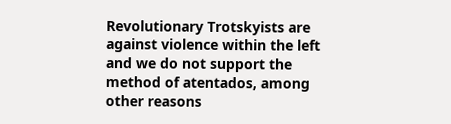Revolutionary Trotskyists are against violence within the left and we do not support the method of atentados, among other reasons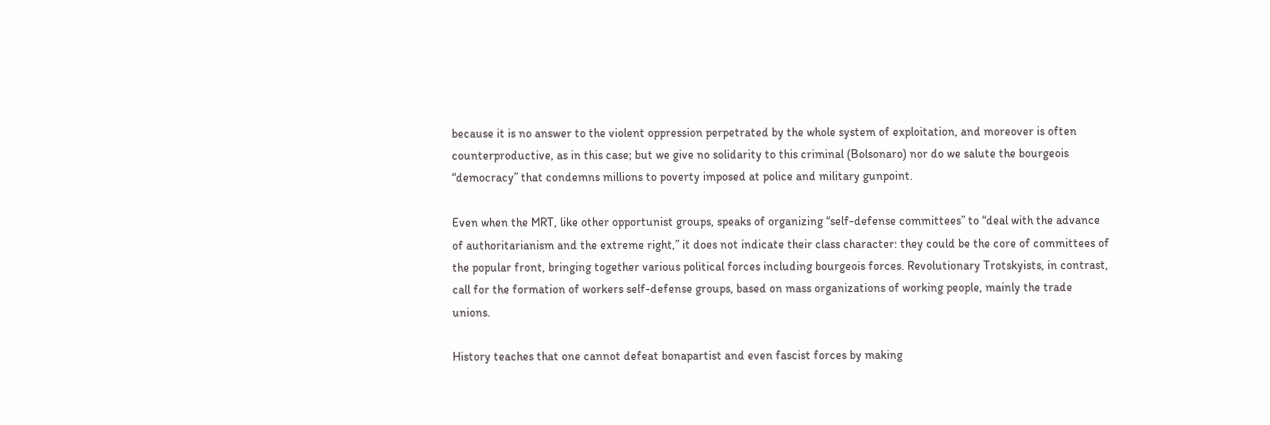because it is no answer to the violent oppression perpetrated by the whole system of exploitation, and moreover is often counterproductive, as in this case; but we give no solidarity to this criminal (Bolsonaro) nor do we salute the bourgeois “democracy” that condemns millions to poverty imposed at police and military gunpoint.

Even when the MRT, like other opportunist groups, speaks of organizing “self-defense committees” to “deal with the advance of authoritarianism and the extreme right,” it does not indicate their class character: they could be the core of committees of the popular front, bringing together various political forces including bourgeois forces. Revolutionary Trotskyists, in contrast, call for the formation of workers self-defense groups, based on mass organizations of working people, mainly the trade unions.

History teaches that one cannot defeat bonapartist and even fascist forces by making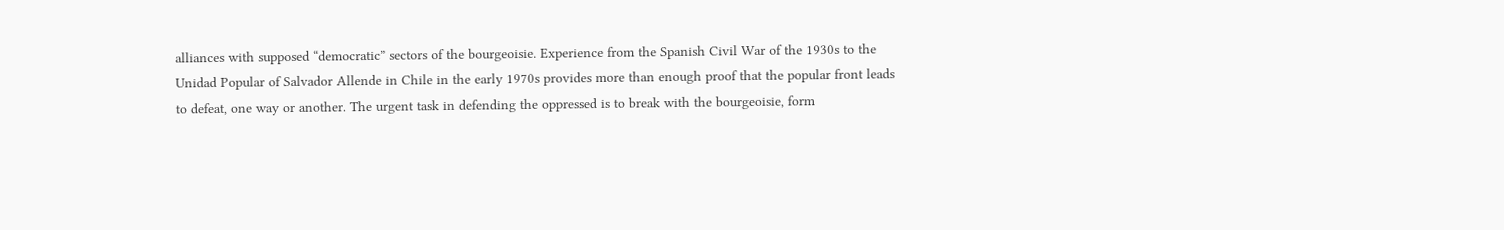alliances with supposed “democratic” sectors of the bourgeoisie. Experience from the Spanish Civil War of the 1930s to the Unidad Popular of Salvador Allende in Chile in the early 1970s provides more than enough proof that the popular front leads to defeat, one way or another. The urgent task in defending the oppressed is to break with the bourgeoisie, form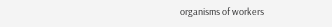organisms of workers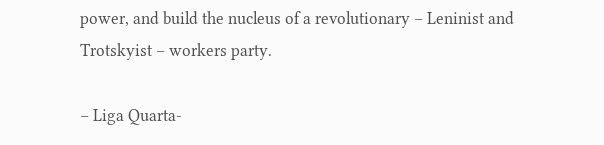power, and build the nucleus of a revolutionary – Leninist and Trotskyist – workers party.

– Liga Quarta-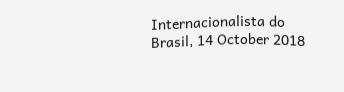Internacionalista do Brasil, 14 October 2018